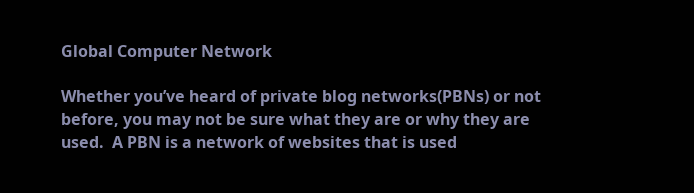Global Computer Network

Whether you’ve heard of private blog networks(PBNs) or not before, you may not be sure what they are or why they are used.  A PBN is a network of websites that is used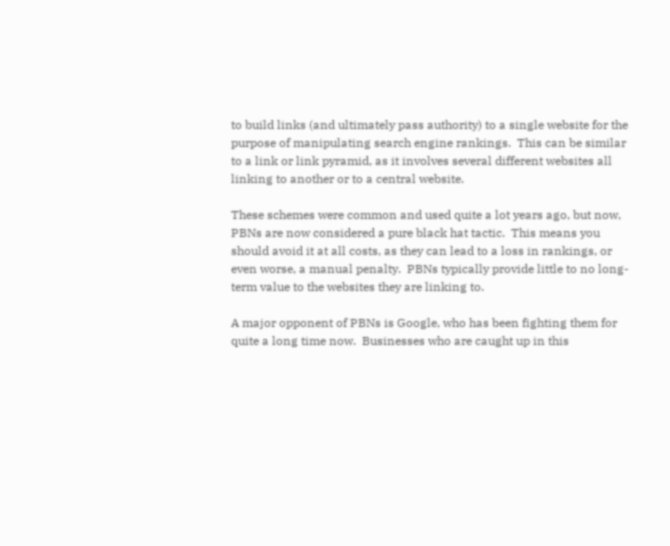to build links (and ultimately pass authority) to a single website for the purpose of manipulating search engine rankings.  This can be similar to a link or link pyramid, as it involves several different websites all linking to another or to a central website.

These schemes were common and used quite a lot years ago, but now, PBNs are now considered a pure black hat tactic.  This means you should avoid it at all costs, as they can lead to a loss in rankings, or even worse, a manual penalty.  PBNs typically provide little to no long-term value to the websites they are linking to.

A major opponent of PBNs is Google, who has been fighting them for quite a long time now.  Businesses who are caught up in this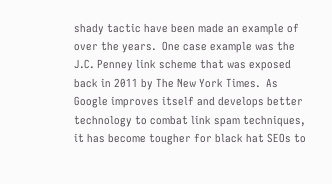shady tactic have been made an example of over the years.  One case example was the  J.C. Penney link scheme that was exposed back in 2011 by The New York Times.  As Google improves itself and develops better technology to combat link spam techniques, it has become tougher for black hat SEOs to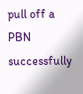pull off a PBN successfully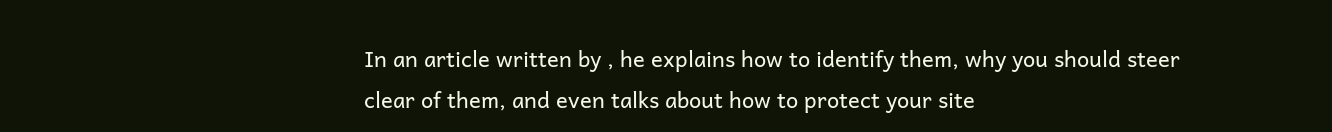In an article written by , he explains how to identify them, why you should steer clear of them, and even talks about how to protect your site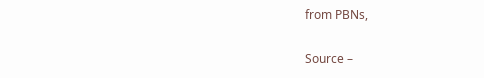from PBNs,

Source –